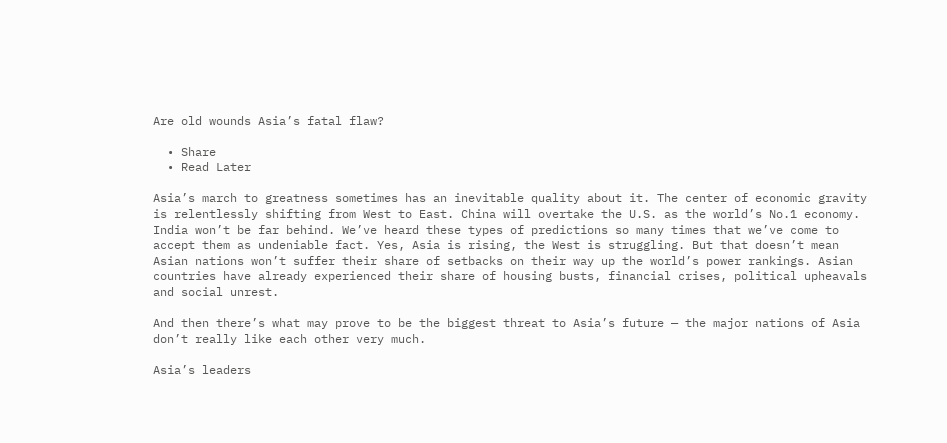Are old wounds Asia’s fatal flaw?

  • Share
  • Read Later

Asia’s march to greatness sometimes has an inevitable quality about it. The center of economic gravity is relentlessly shifting from West to East. China will overtake the U.S. as the world’s No.1 economy. India won’t be far behind. We’ve heard these types of predictions so many times that we’ve come to accept them as undeniable fact. Yes, Asia is rising, the West is struggling. But that doesn’t mean Asian nations won’t suffer their share of setbacks on their way up the world’s power rankings. Asian countries have already experienced their share of housing busts, financial crises, political upheavals and social unrest.

And then there’s what may prove to be the biggest threat to Asia’s future — the major nations of Asia don’t really like each other very much.

Asia’s leaders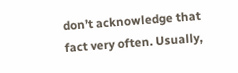don’t acknowledge that fact very often. Usually,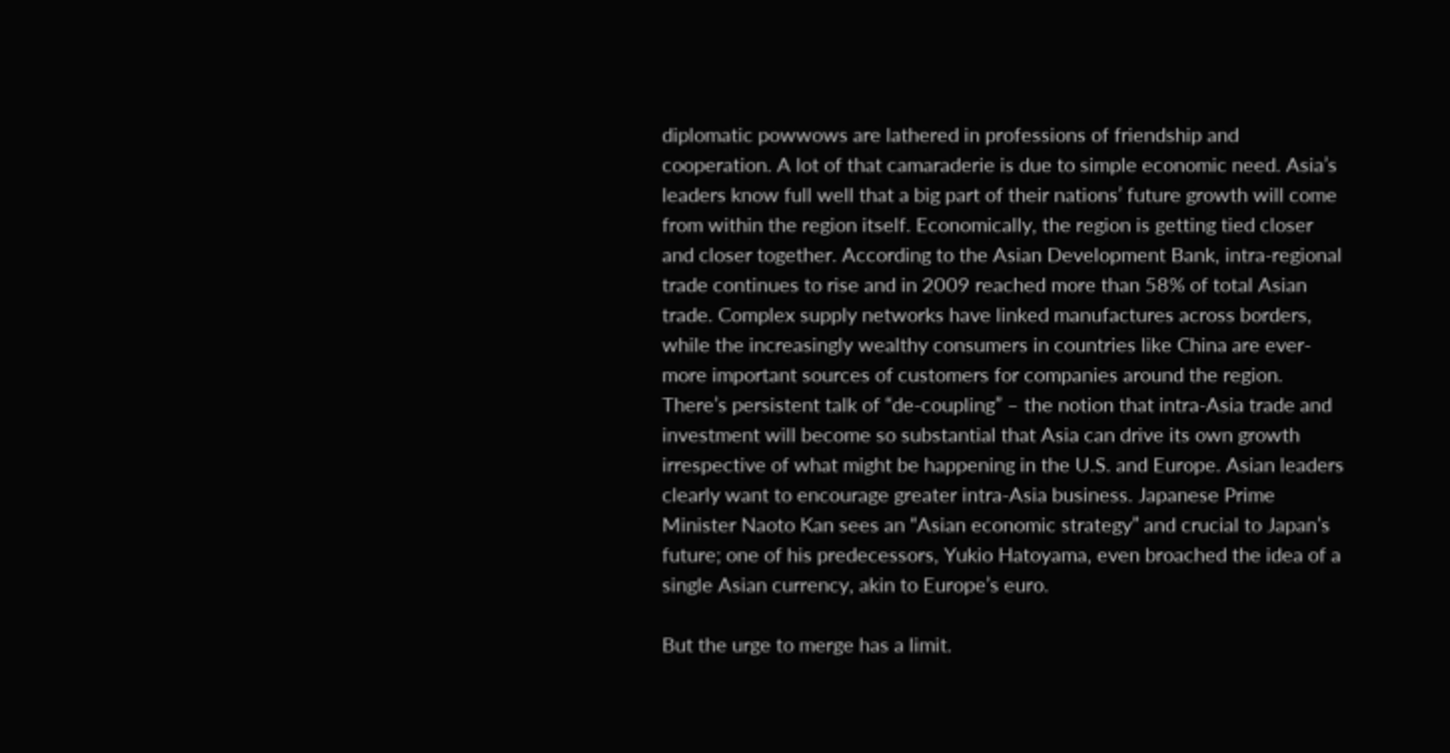diplomatic powwows are lathered in professions of friendship and cooperation. A lot of that camaraderie is due to simple economic need. Asia’s leaders know full well that a big part of their nations’ future growth will come from within the region itself. Economically, the region is getting tied closer and closer together. According to the Asian Development Bank, intra-regional trade continues to rise and in 2009 reached more than 58% of total Asian trade. Complex supply networks have linked manufactures across borders, while the increasingly wealthy consumers in countries like China are ever-more important sources of customers for companies around the region. There’s persistent talk of “de-coupling” – the notion that intra-Asia trade and investment will become so substantial that Asia can drive its own growth irrespective of what might be happening in the U.S. and Europe. Asian leaders clearly want to encourage greater intra-Asia business. Japanese Prime Minister Naoto Kan sees an “Asian economic strategy” and crucial to Japan’s future; one of his predecessors, Yukio Hatoyama, even broached the idea of a single Asian currency, akin to Europe’s euro.

But the urge to merge has a limit.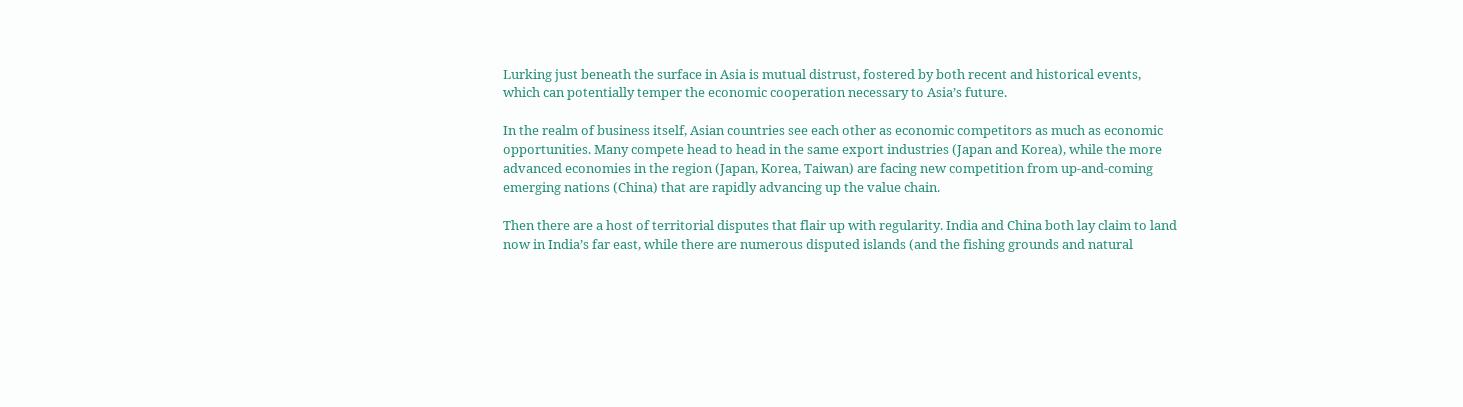Lurking just beneath the surface in Asia is mutual distrust, fostered by both recent and historical events, which can potentially temper the economic cooperation necessary to Asia’s future.

In the realm of business itself, Asian countries see each other as economic competitors as much as economic opportunities. Many compete head to head in the same export industries (Japan and Korea), while the more advanced economies in the region (Japan, Korea, Taiwan) are facing new competition from up-and-coming emerging nations (China) that are rapidly advancing up the value chain.

Then there are a host of territorial disputes that flair up with regularity. India and China both lay claim to land now in India’s far east, while there are numerous disputed islands (and the fishing grounds and natural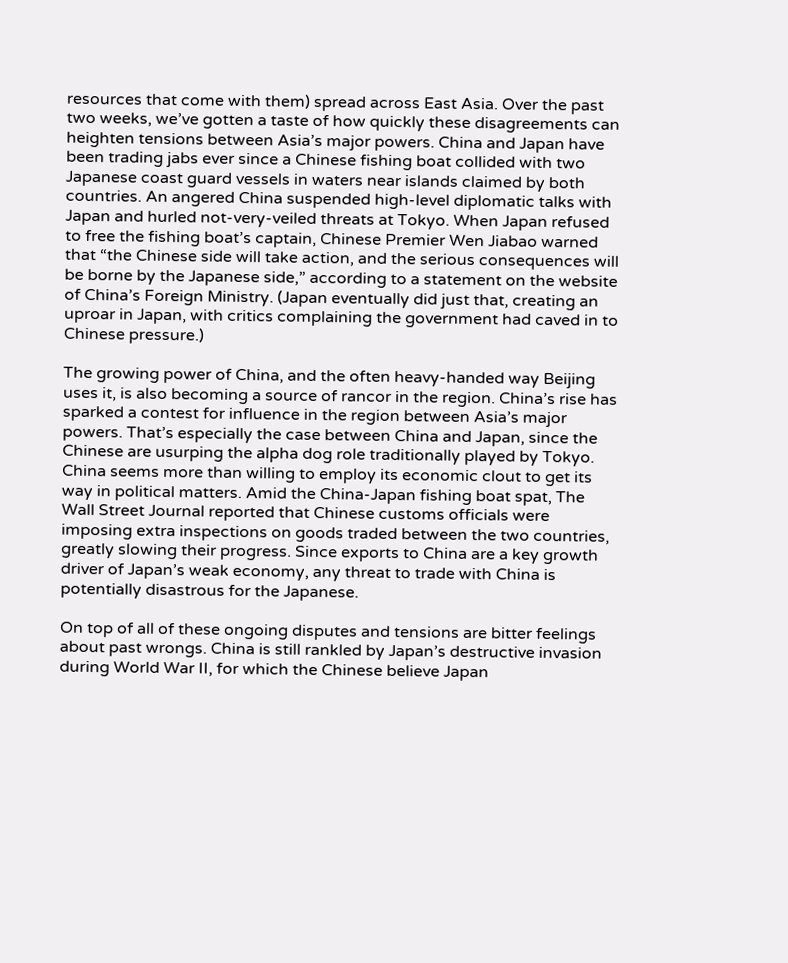resources that come with them) spread across East Asia. Over the past two weeks, we’ve gotten a taste of how quickly these disagreements can heighten tensions between Asia’s major powers. China and Japan have been trading jabs ever since a Chinese fishing boat collided with two Japanese coast guard vessels in waters near islands claimed by both countries. An angered China suspended high-level diplomatic talks with Japan and hurled not-very-veiled threats at Tokyo. When Japan refused to free the fishing boat’s captain, Chinese Premier Wen Jiabao warned that “the Chinese side will take action, and the serious consequences will be borne by the Japanese side,” according to a statement on the website of China’s Foreign Ministry. (Japan eventually did just that, creating an uproar in Japan, with critics complaining the government had caved in to Chinese pressure.)

The growing power of China, and the often heavy-handed way Beijing uses it, is also becoming a source of rancor in the region. China’s rise has sparked a contest for influence in the region between Asia’s major powers. That’s especially the case between China and Japan, since the Chinese are usurping the alpha dog role traditionally played by Tokyo. China seems more than willing to employ its economic clout to get its way in political matters. Amid the China-Japan fishing boat spat, The Wall Street Journal reported that Chinese customs officials were imposing extra inspections on goods traded between the two countries, greatly slowing their progress. Since exports to China are a key growth driver of Japan’s weak economy, any threat to trade with China is potentially disastrous for the Japanese.

On top of all of these ongoing disputes and tensions are bitter feelings about past wrongs. China is still rankled by Japan’s destructive invasion during World War II, for which the Chinese believe Japan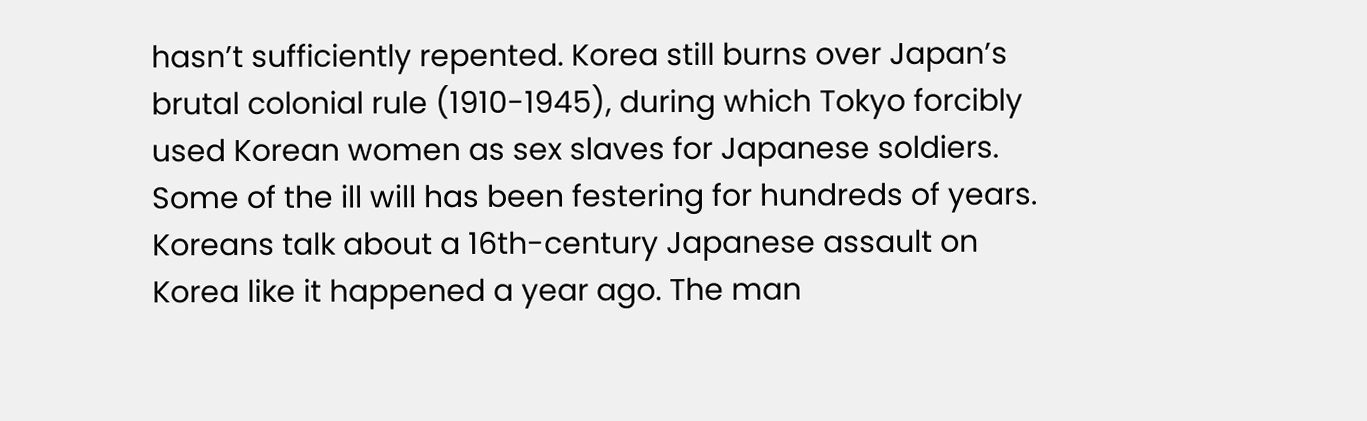hasn’t sufficiently repented. Korea still burns over Japan’s brutal colonial rule (1910-1945), during which Tokyo forcibly used Korean women as sex slaves for Japanese soldiers. Some of the ill will has been festering for hundreds of years. Koreans talk about a 16th-century Japanese assault on Korea like it happened a year ago. The man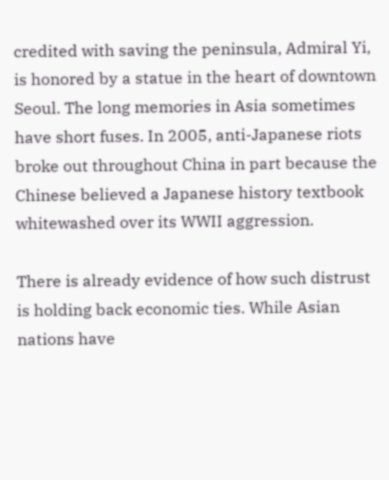credited with saving the peninsula, Admiral Yi, is honored by a statue in the heart of downtown Seoul. The long memories in Asia sometimes have short fuses. In 2005, anti-Japanese riots broke out throughout China in part because the Chinese believed a Japanese history textbook whitewashed over its WWII aggression.

There is already evidence of how such distrust is holding back economic ties. While Asian nations have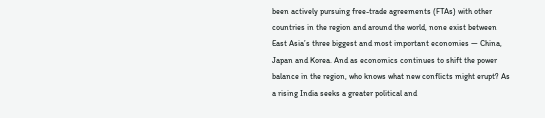been actively pursuing free-trade agreements (FTAs) with other countries in the region and around the world, none exist between East Asia’s three biggest and most important economies — China, Japan and Korea. And as economics continues to shift the power balance in the region, who knows what new conflicts might erupt? As a rising India seeks a greater political and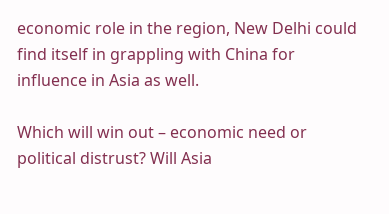economic role in the region, New Delhi could find itself in grappling with China for influence in Asia as well.

Which will win out – economic need or political distrust? Will Asia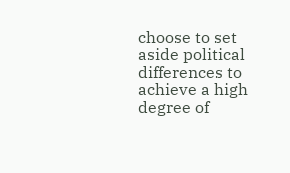choose to set aside political differences to achieve a high degree of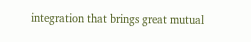integration that brings great mutual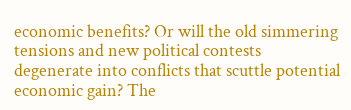economic benefits? Or will the old simmering tensions and new political contests degenerate into conflicts that scuttle potential economic gain? The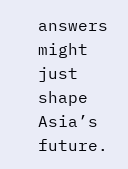answers might just shape Asia’s future.